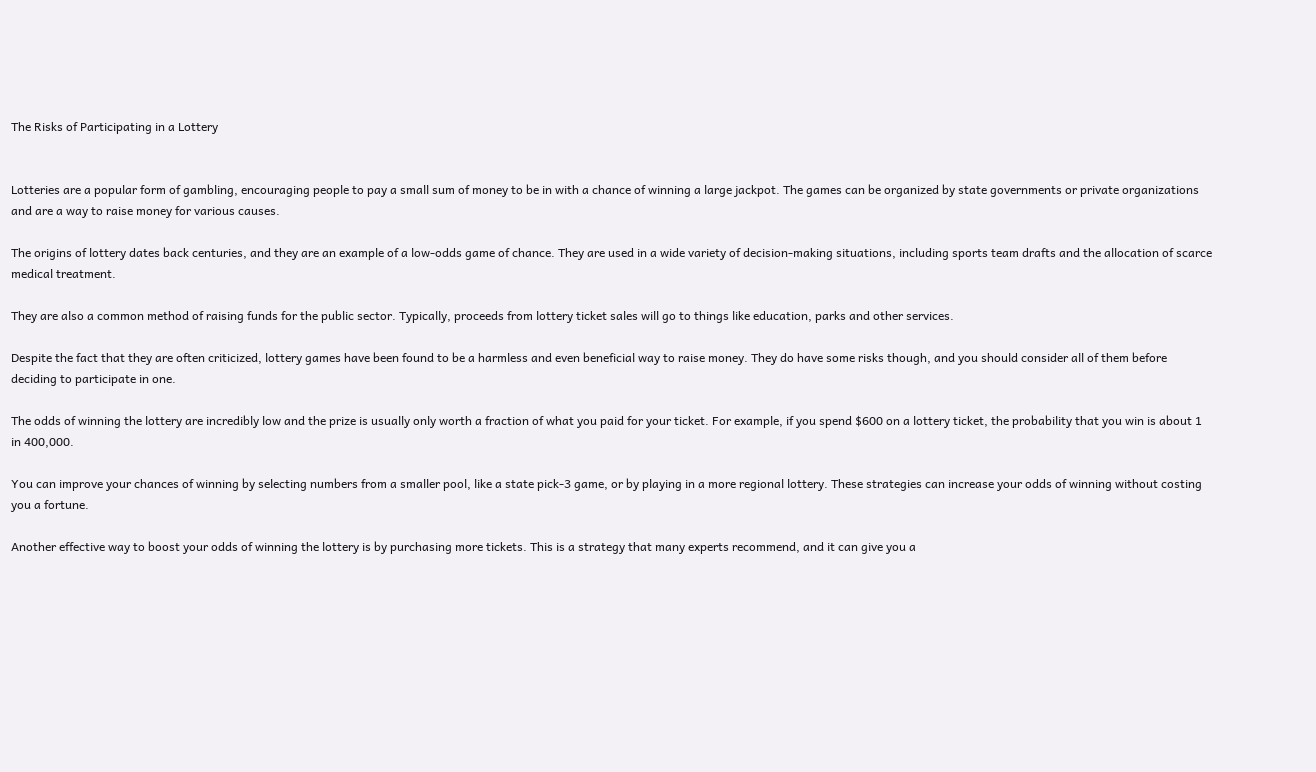The Risks of Participating in a Lottery


Lotteries are a popular form of gambling, encouraging people to pay a small sum of money to be in with a chance of winning a large jackpot. The games can be organized by state governments or private organizations and are a way to raise money for various causes.

The origins of lottery dates back centuries, and they are an example of a low-odds game of chance. They are used in a wide variety of decision-making situations, including sports team drafts and the allocation of scarce medical treatment.

They are also a common method of raising funds for the public sector. Typically, proceeds from lottery ticket sales will go to things like education, parks and other services.

Despite the fact that they are often criticized, lottery games have been found to be a harmless and even beneficial way to raise money. They do have some risks though, and you should consider all of them before deciding to participate in one.

The odds of winning the lottery are incredibly low and the prize is usually only worth a fraction of what you paid for your ticket. For example, if you spend $600 on a lottery ticket, the probability that you win is about 1 in 400,000.

You can improve your chances of winning by selecting numbers from a smaller pool, like a state pick-3 game, or by playing in a more regional lottery. These strategies can increase your odds of winning without costing you a fortune.

Another effective way to boost your odds of winning the lottery is by purchasing more tickets. This is a strategy that many experts recommend, and it can give you a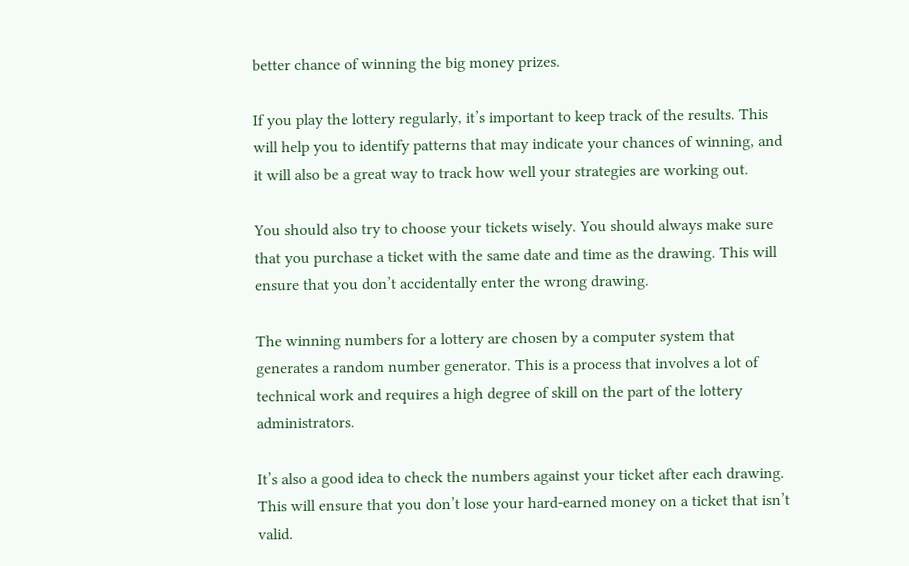better chance of winning the big money prizes.

If you play the lottery regularly, it’s important to keep track of the results. This will help you to identify patterns that may indicate your chances of winning, and it will also be a great way to track how well your strategies are working out.

You should also try to choose your tickets wisely. You should always make sure that you purchase a ticket with the same date and time as the drawing. This will ensure that you don’t accidentally enter the wrong drawing.

The winning numbers for a lottery are chosen by a computer system that generates a random number generator. This is a process that involves a lot of technical work and requires a high degree of skill on the part of the lottery administrators.

It’s also a good idea to check the numbers against your ticket after each drawing. This will ensure that you don’t lose your hard-earned money on a ticket that isn’t valid.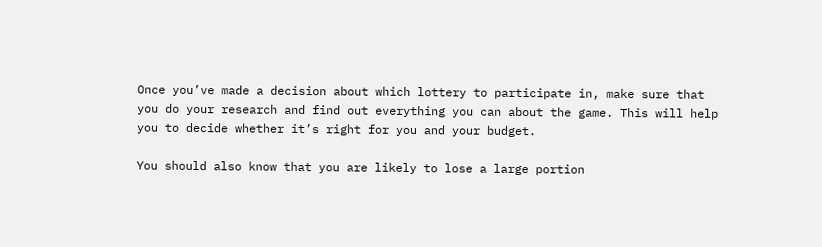Once you’ve made a decision about which lottery to participate in, make sure that you do your research and find out everything you can about the game. This will help you to decide whether it’s right for you and your budget.

You should also know that you are likely to lose a large portion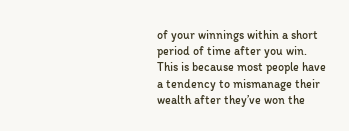of your winnings within a short period of time after you win. This is because most people have a tendency to mismanage their wealth after they’ve won the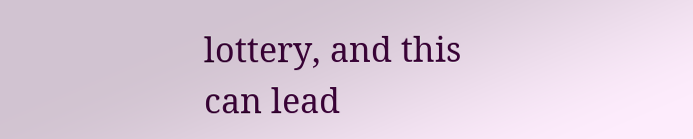lottery, and this can lead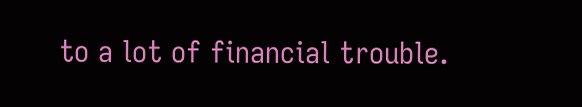to a lot of financial trouble.